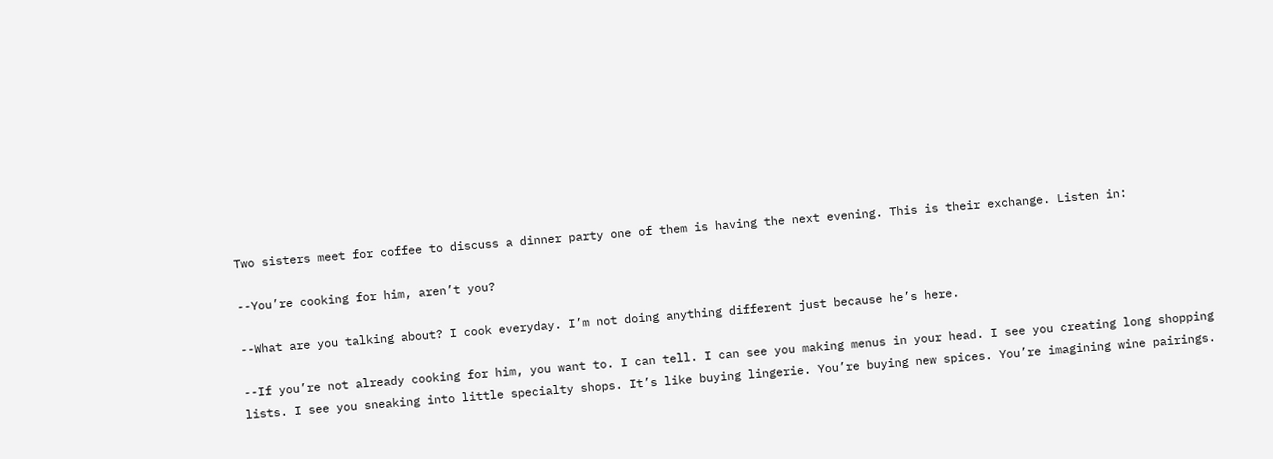Two sisters meet for coffee to discuss a dinner party one of them is having the next evening. This is their exchange. Listen in:

--You’re cooking for him, aren’t you?

--What are you talking about? I cook everyday. I’m not doing anything different just because he’s here.

--If you’re not already cooking for him, you want to. I can tell. I can see you making menus in your head. I see you creating long shopping lists. I see you sneaking into little specialty shops. It’s like buying lingerie. You’re buying new spices. You’re imagining wine pairings.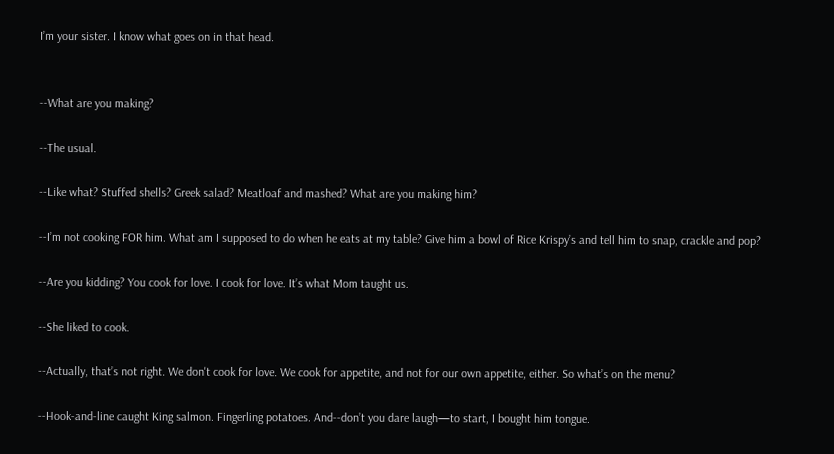I’m your sister. I know what goes on in that head.


--What are you making?

--The usual.

--Like what? Stuffed shells? Greek salad? Meatloaf and mashed? What are you making him?

--I’m not cooking FOR him. What am I supposed to do when he eats at my table? Give him a bowl of Rice Krispy’s and tell him to snap, crackle and pop?

--Are you kidding? You cook for love. I cook for love. It’s what Mom taught us.

--She liked to cook.

--Actually, that’s not right. We don't cook for love. We cook for appetite, and not for our own appetite, either. So what’s on the menu?

--Hook-and-line caught King salmon. Fingerling potatoes. And--don’t you dare laugh—to start, I bought him tongue.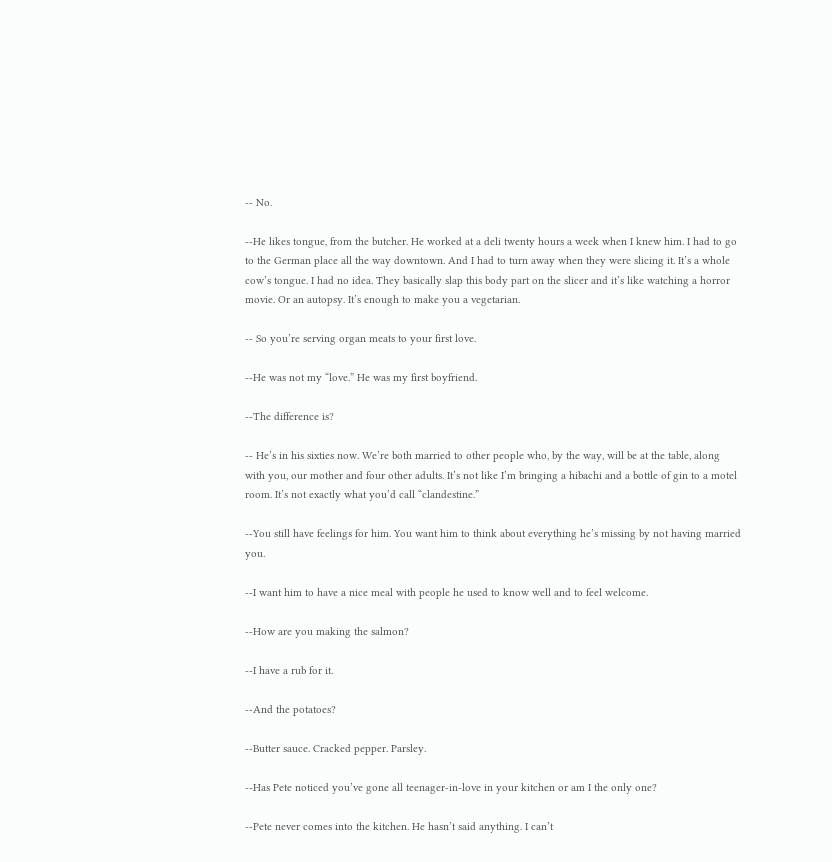-- No.

--He likes tongue, from the butcher. He worked at a deli twenty hours a week when I knew him. I had to go to the German place all the way downtown. And I had to turn away when they were slicing it. It’s a whole cow’s tongue. I had no idea. They basically slap this body part on the slicer and it’s like watching a horror movie. Or an autopsy. It’s enough to make you a vegetarian.

-- So you’re serving organ meats to your first love.

--He was not my “love.” He was my first boyfriend.

--The difference is?

-- He’s in his sixties now. We’re both married to other people who, by the way, will be at the table, along with you, our mother and four other adults. It’s not like I’m bringing a hibachi and a bottle of gin to a motel room. It’s not exactly what you’d call “clandestine.”

--You still have feelings for him. You want him to think about everything he’s missing by not having married you.

--I want him to have a nice meal with people he used to know well and to feel welcome.

--How are you making the salmon?

--I have a rub for it.

--And the potatoes?

--Butter sauce. Cracked pepper. Parsley.

--Has Pete noticed you’ve gone all teenager-in-love in your kitchen or am I the only one?

--Pete never comes into the kitchen. He hasn’t said anything. I can’t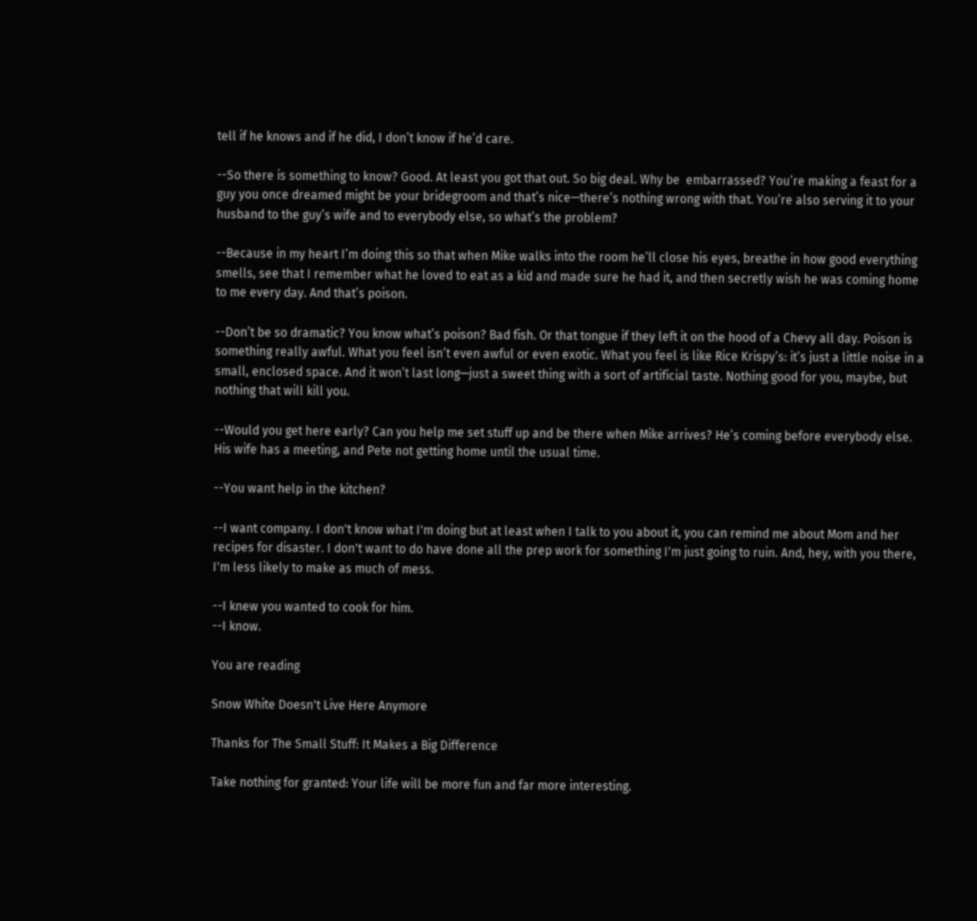tell if he knows and if he did, I don’t know if he’d care.

--So there is something to know? Good. At least you got that out. So big deal. Why be  embarrassed? You’re making a feast for a guy you once dreamed might be your bridegroom and that’s nice—there’s nothing wrong with that. You’re also serving it to your husband to the guy’s wife and to everybody else, so what’s the problem?

--Because in my heart I’m doing this so that when Mike walks into the room he’ll close his eyes, breathe in how good everything smells, see that I remember what he loved to eat as a kid and made sure he had it, and then secretly wish he was coming home to me every day. And that’s poison.

--Don’t be so dramatic? You know what’s poison? Bad fish. Or that tongue if they left it on the hood of a Chevy all day. Poison is something really awful. What you feel isn’t even awful or even exotic. What you feel is like Rice Krispy’s: it’s just a little noise in a small, enclosed space. And it won’t last long—just a sweet thing with a sort of artificial taste. Nothing good for you, maybe, but nothing that will kill you.

--Would you get here early? Can you help me set stuff up and be there when Mike arrives? He’s coming before everybody else. His wife has a meeting, and Pete not getting home until the usual time.

--You want help in the kitchen?

--I want company. I don't know what I'm doing but at least when I talk to you about it, you can remind me about Mom and her recipes for disaster. I don't want to do have done all the prep work for something I'm just going to ruin. And, hey, with you there, I'm less likely to make as much of mess.

--I knew you wanted to cook for him.
--I know.

You are reading

Snow White Doesn't Live Here Anymore

Thanks for The Small Stuff: It Makes a Big Difference

Take nothing for granted: Your life will be more fun and far more interesting.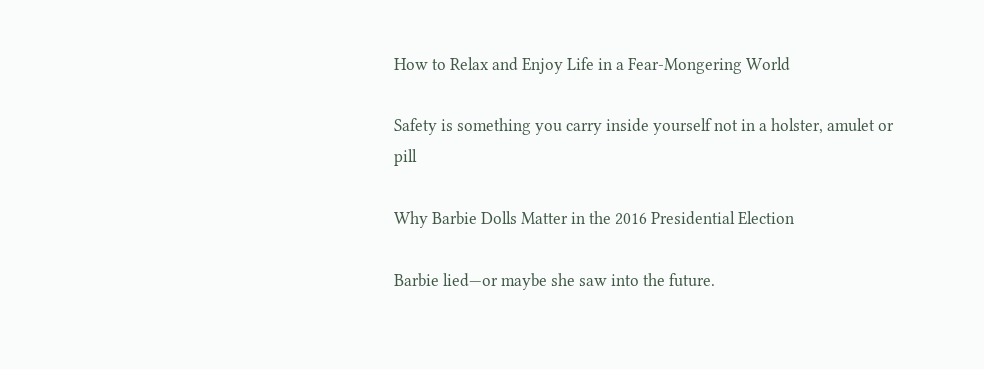How to Relax and Enjoy Life in a Fear-Mongering World

Safety is something you carry inside yourself not in a holster, amulet or pill

Why Barbie Dolls Matter in the 2016 Presidential Election

Barbie lied—or maybe she saw into the future.